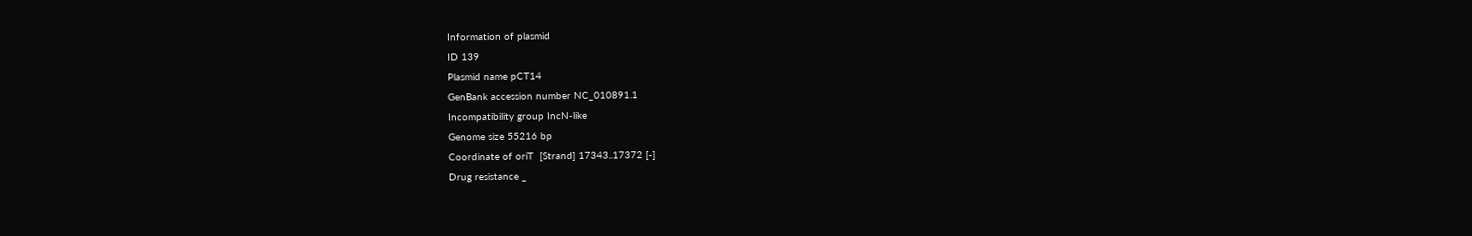Information of plasmid
ID 139
Plasmid name pCT14
GenBank accession number NC_010891.1
Incompatibility group IncN-like
Genome size 55216 bp
Coordinate of oriT  [Strand] 17343..17372 [-]
Drug resistance _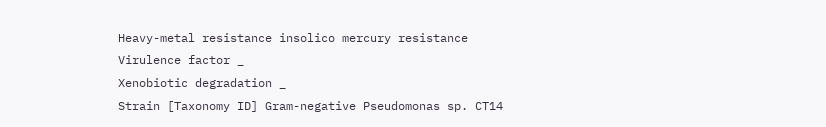Heavy-metal resistance insolico mercury resistance
Virulence factor _
Xenobiotic degradation _
Strain [Taxonomy ID] Gram-negative Pseudomonas sp. CT14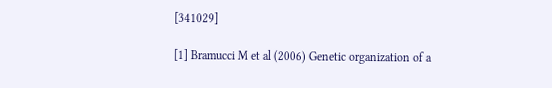[341029]

[1] Bramucci M et al (2006) Genetic organization of a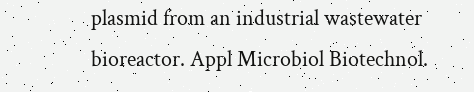plasmid from an industrial wastewater bioreactor. Appl Microbiol Biotechnol.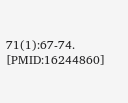71(1):67-74. [PMID:16244860]